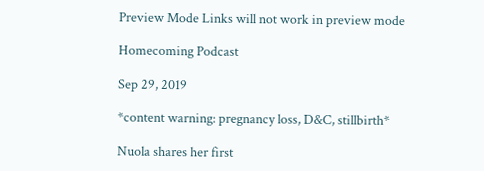Preview Mode Links will not work in preview mode

Homecoming Podcast

Sep 29, 2019

*content warning: pregnancy loss, D&C, stillbirth*

Nuola shares her first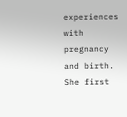experiences with pregnancy and birth. She first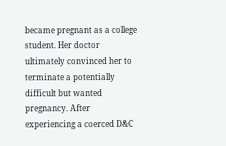became pregnant as a college student. Her doctor ultimately convinced her to terminate a potentially difficult but wanted pregnancy. After experiencing a coerced D&C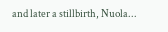and later a stillbirth, Nuola...